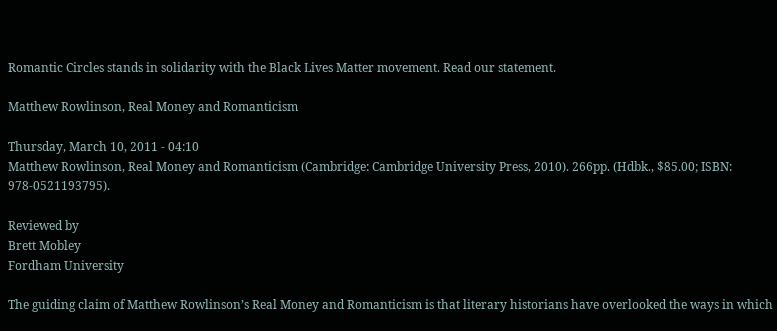Romantic Circles stands in solidarity with the Black Lives Matter movement. Read our statement.

Matthew Rowlinson, Real Money and Romanticism

Thursday, March 10, 2011 - 04:10
Matthew Rowlinson, Real Money and Romanticism (Cambridge: Cambridge University Press, 2010). 266pp. (Hdbk., $85.00; ISBN: 978-0521193795).

Reviewed by
Brett Mobley
Fordham University

The guiding claim of Matthew Rowlinson’s Real Money and Romanticism is that literary historians have overlooked the ways in which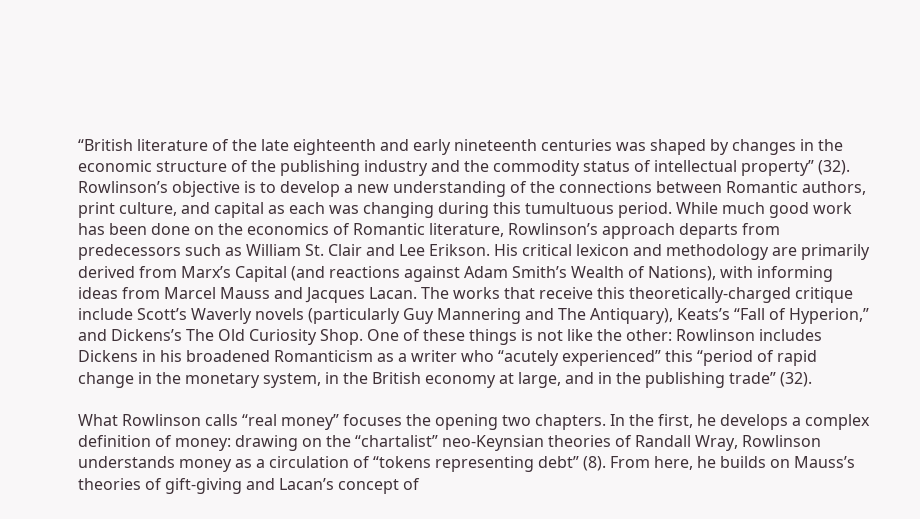“British literature of the late eighteenth and early nineteenth centuries was shaped by changes in the economic structure of the publishing industry and the commodity status of intellectual property” (32). Rowlinson’s objective is to develop a new understanding of the connections between Romantic authors, print culture, and capital as each was changing during this tumultuous period. While much good work has been done on the economics of Romantic literature, Rowlinson’s approach departs from predecessors such as William St. Clair and Lee Erikson. His critical lexicon and methodology are primarily derived from Marx’s Capital (and reactions against Adam Smith’s Wealth of Nations), with informing ideas from Marcel Mauss and Jacques Lacan. The works that receive this theoretically-charged critique include Scott’s Waverly novels (particularly Guy Mannering and The Antiquary), Keats’s “Fall of Hyperion,” and Dickens’s The Old Curiosity Shop. One of these things is not like the other: Rowlinson includes Dickens in his broadened Romanticism as a writer who “acutely experienced” this “period of rapid change in the monetary system, in the British economy at large, and in the publishing trade” (32).

What Rowlinson calls “real money” focuses the opening two chapters. In the first, he develops a complex definition of money: drawing on the “chartalist” neo-Keynsian theories of Randall Wray, Rowlinson understands money as a circulation of “tokens representing debt” (8). From here, he builds on Mauss’s theories of gift-giving and Lacan’s concept of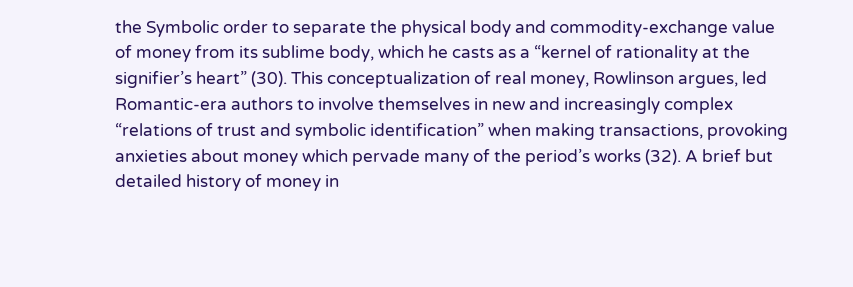the Symbolic order to separate the physical body and commodity-exchange value of money from its sublime body, which he casts as a “kernel of rationality at the signifier’s heart” (30). This conceptualization of real money, Rowlinson argues, led Romantic-era authors to involve themselves in new and increasingly complex “relations of trust and symbolic identification” when making transactions, provoking anxieties about money which pervade many of the period’s works (32). A brief but detailed history of money in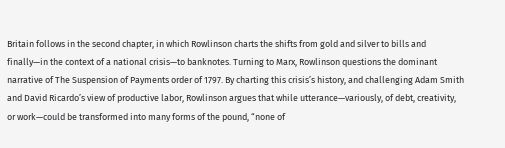Britain follows in the second chapter, in which Rowlinson charts the shifts from gold and silver to bills and finally—in the context of a national crisis—to banknotes. Turning to Marx, Rowlinson questions the dominant narrative of The Suspension of Payments order of 1797. By charting this crisis’s history, and challenging Adam Smith and David Ricardo’s view of productive labor, Rowlinson argues that while utterance—variously, of debt, creativity, or work—could be transformed into many forms of the pound, “none of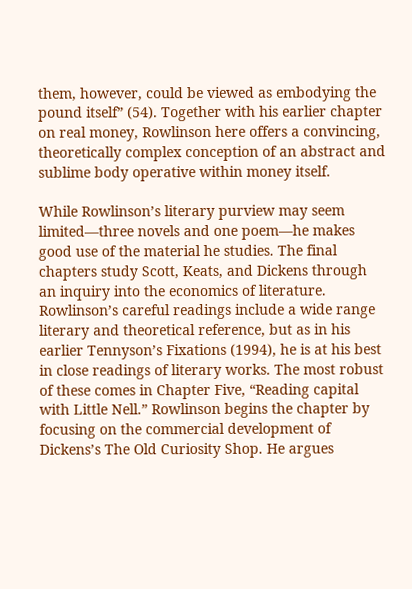them, however, could be viewed as embodying the pound itself” (54). Together with his earlier chapter on real money, Rowlinson here offers a convincing, theoretically complex conception of an abstract and sublime body operative within money itself.

While Rowlinson’s literary purview may seem limited—three novels and one poem—he makes good use of the material he studies. The final chapters study Scott, Keats, and Dickens through an inquiry into the economics of literature. Rowlinson’s careful readings include a wide range literary and theoretical reference, but as in his earlier Tennyson’s Fixations (1994), he is at his best in close readings of literary works. The most robust of these comes in Chapter Five, “Reading capital with Little Nell.” Rowlinson begins the chapter by focusing on the commercial development of Dickens’s The Old Curiosity Shop. He argues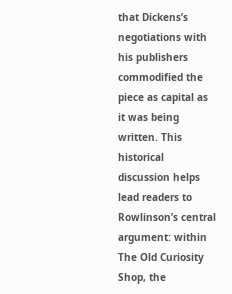that Dickens’s negotiations with his publishers commodified the piece as capital as it was being written. This historical discussion helps lead readers to Rowlinson’s central argument: within The Old Curiosity Shop, the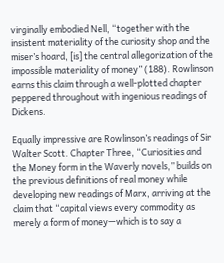virginally embodied Nell, “together with the insistent materiality of the curiosity shop and the miser’s hoard, [is] the central allegorization of the impossible materiality of money” (188). Rowlinson earns this claim through a well-plotted chapter peppered throughout with ingenious readings of Dickens.

Equally impressive are Rowlinson’s readings of Sir Walter Scott. Chapter Three, “Curiosities and the Money form in the Waverly novels,” builds on the previous definitions of real money while developing new readings of Marx, arriving at the claim that “capital views every commodity as merely a form of money—which is to say a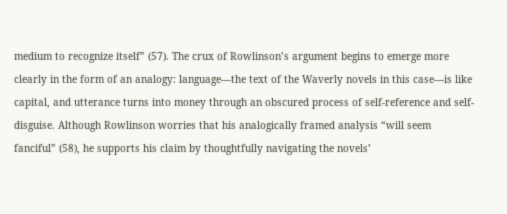medium to recognize itself” (57). The crux of Rowlinson’s argument begins to emerge more clearly in the form of an analogy: language—the text of the Waverly novels in this case—is like capital, and utterance turns into money through an obscured process of self-reference and self-disguise. Although Rowlinson worries that his analogically framed analysis “will seem fanciful” (58), he supports his claim by thoughtfully navigating the novels’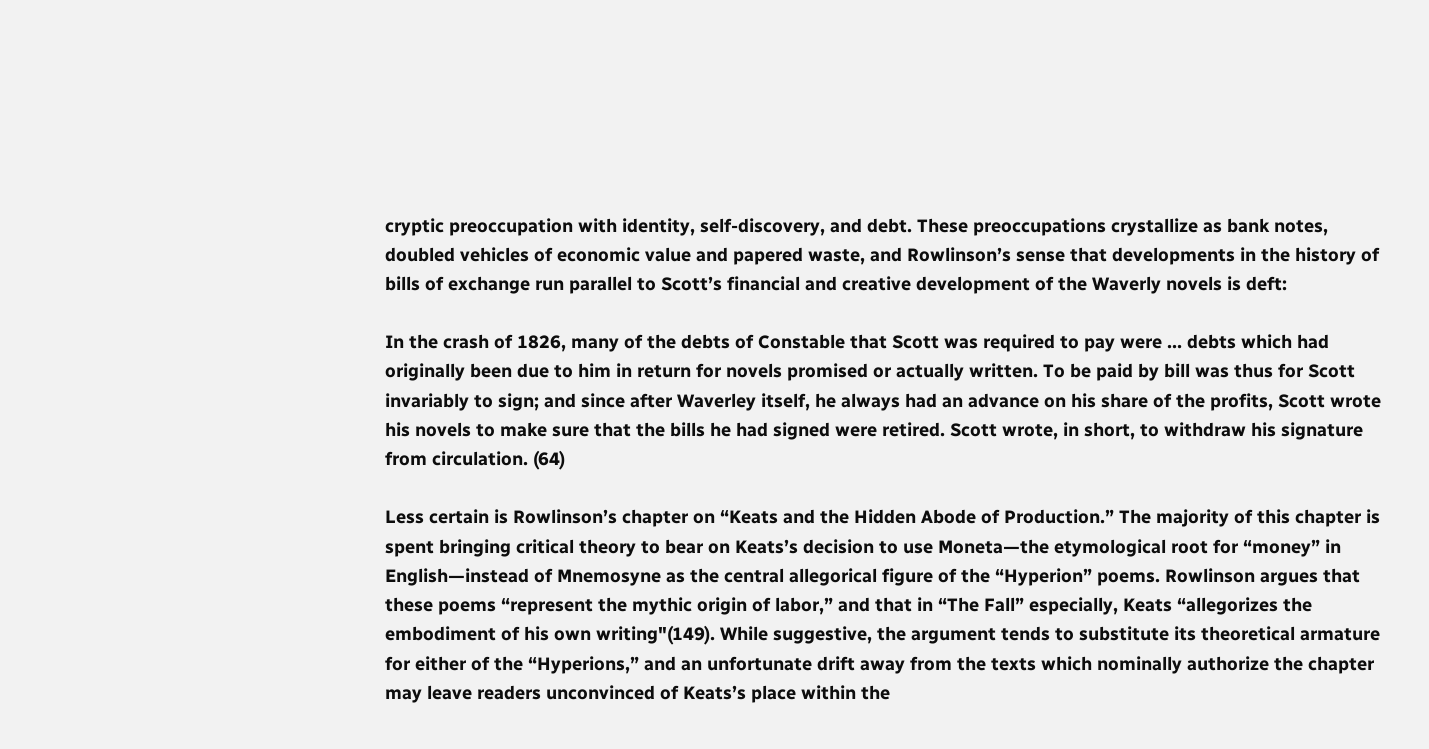cryptic preoccupation with identity, self-discovery, and debt. These preoccupations crystallize as bank notes, doubled vehicles of economic value and papered waste, and Rowlinson’s sense that developments in the history of bills of exchange run parallel to Scott’s financial and creative development of the Waverly novels is deft:

In the crash of 1826, many of the debts of Constable that Scott was required to pay were … debts which had originally been due to him in return for novels promised or actually written. To be paid by bill was thus for Scott invariably to sign; and since after Waverley itself, he always had an advance on his share of the profits, Scott wrote his novels to make sure that the bills he had signed were retired. Scott wrote, in short, to withdraw his signature from circulation. (64)

Less certain is Rowlinson’s chapter on “Keats and the Hidden Abode of Production.” The majority of this chapter is spent bringing critical theory to bear on Keats’s decision to use Moneta—the etymological root for “money” in English—instead of Mnemosyne as the central allegorical figure of the “Hyperion” poems. Rowlinson argues that these poems “represent the mythic origin of labor,” and that in “The Fall” especially, Keats “allegorizes the embodiment of his own writing"(149). While suggestive, the argument tends to substitute its theoretical armature for either of the “Hyperions,” and an unfortunate drift away from the texts which nominally authorize the chapter may leave readers unconvinced of Keats’s place within the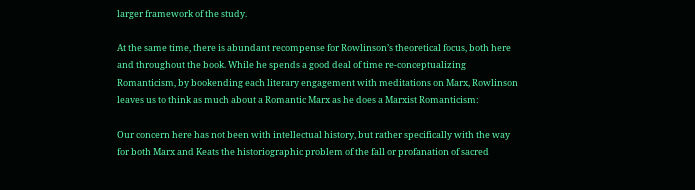larger framework of the study.

At the same time, there is abundant recompense for Rowlinson’s theoretical focus, both here and throughout the book. While he spends a good deal of time re-conceptualizing Romanticism, by bookending each literary engagement with meditations on Marx, Rowlinson leaves us to think as much about a Romantic Marx as he does a Marxist Romanticism:

Our concern here has not been with intellectual history, but rather specifically with the way for both Marx and Keats the historiographic problem of the fall or profanation of sacred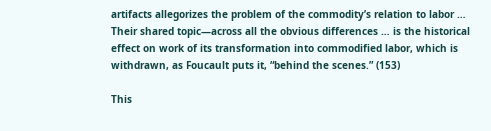artifacts allegorizes the problem of the commodity’s relation to labor … Their shared topic—across all the obvious differences … is the historical effect on work of its transformation into commodified labor, which is withdrawn, as Foucault puts it, “behind the scenes.” (153)

This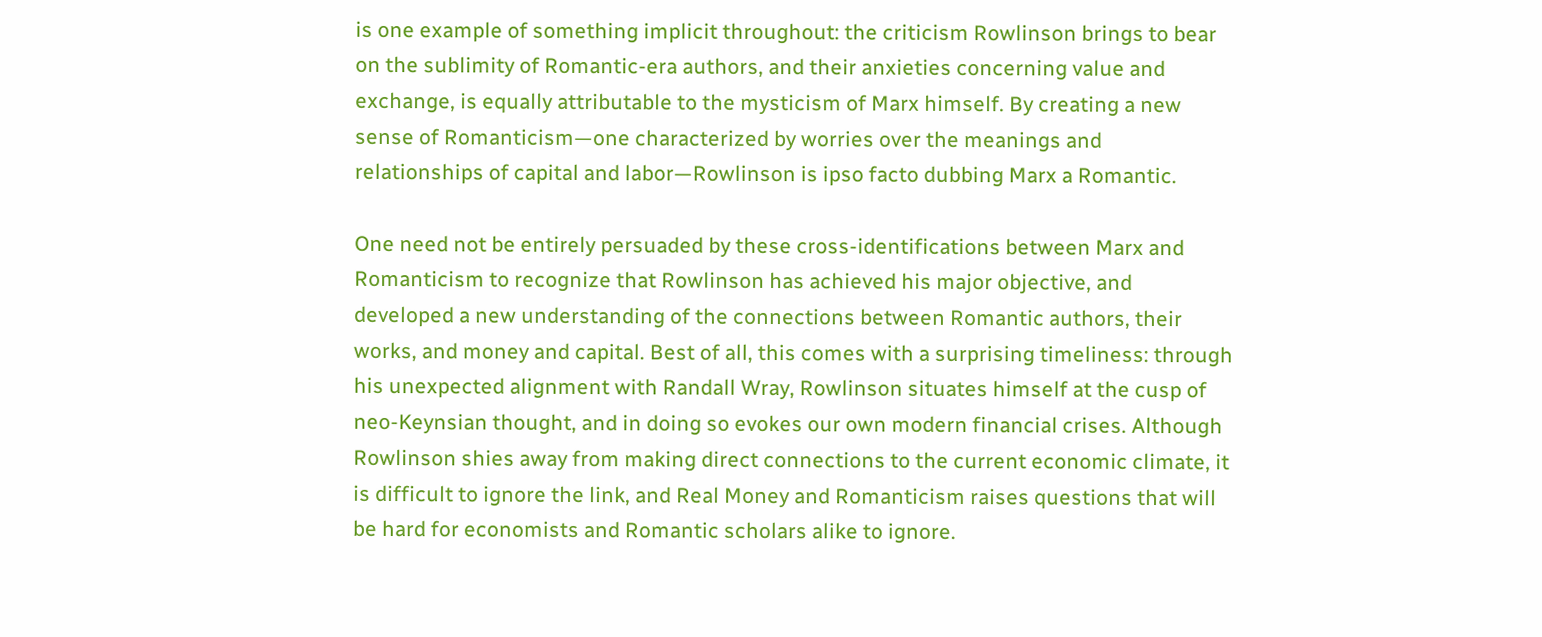is one example of something implicit throughout: the criticism Rowlinson brings to bear on the sublimity of Romantic-era authors, and their anxieties concerning value and exchange, is equally attributable to the mysticism of Marx himself. By creating a new sense of Romanticism—one characterized by worries over the meanings and relationships of capital and labor—Rowlinson is ipso facto dubbing Marx a Romantic.

One need not be entirely persuaded by these cross-identifications between Marx and Romanticism to recognize that Rowlinson has achieved his major objective, and developed a new understanding of the connections between Romantic authors, their works, and money and capital. Best of all, this comes with a surprising timeliness: through his unexpected alignment with Randall Wray, Rowlinson situates himself at the cusp of neo-Keynsian thought, and in doing so evokes our own modern financial crises. Although Rowlinson shies away from making direct connections to the current economic climate, it is difficult to ignore the link, and Real Money and Romanticism raises questions that will be hard for economists and Romantic scholars alike to ignore.